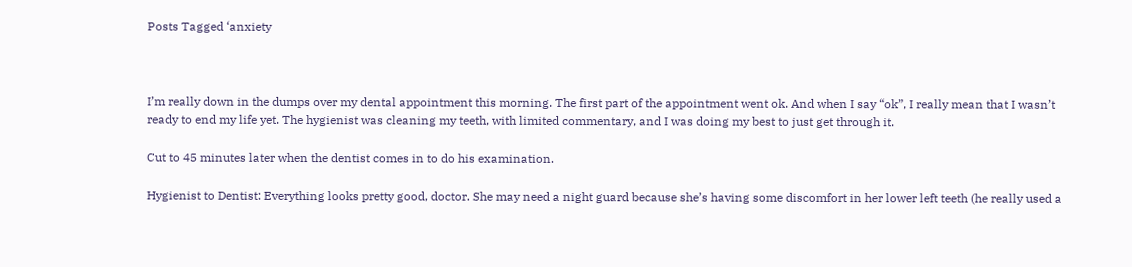Posts Tagged ‘anxiety



I’m really down in the dumps over my dental appointment this morning. The first part of the appointment went ok. And when I say “ok”, I really mean that I wasn’t ready to end my life yet. The hygienist was cleaning my teeth, with limited commentary, and I was doing my best to just get through it.

Cut to 45 minutes later when the dentist comes in to do his examination.

Hygienist to Dentist: Everything looks pretty good, doctor. She may need a night guard because she’s having some discomfort in her lower left teeth (he really used a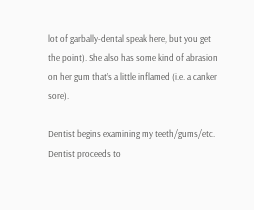lot of garbally-dental speak here, but you get the point). She also has some kind of abrasion on her gum that’s a little inflamed (i.e. a canker sore).

Dentist begins examining my teeth/gums/etc. Dentist proceeds to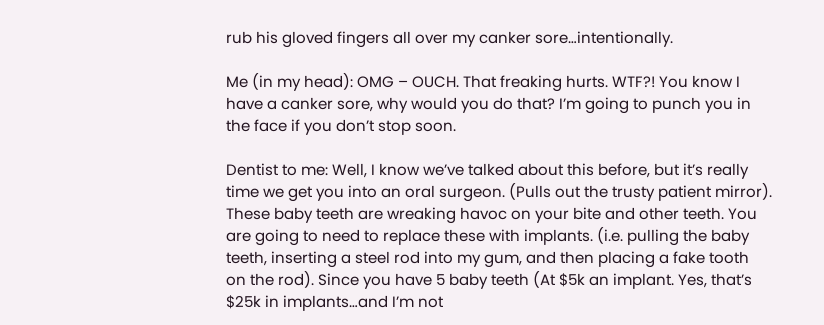rub his gloved fingers all over my canker sore…intentionally.

Me (in my head): OMG – OUCH. That freaking hurts. WTF?! You know I have a canker sore, why would you do that? I’m going to punch you in the face if you don’t stop soon.

Dentist to me: Well, I know we’ve talked about this before, but it’s really time we get you into an oral surgeon. (Pulls out the trusty patient mirror). These baby teeth are wreaking havoc on your bite and other teeth. You are going to need to replace these with implants. (i.e. pulling the baby teeth, inserting a steel rod into my gum, and then placing a fake tooth on the rod). Since you have 5 baby teeth (At $5k an implant. Yes, that’s $25k in implants…and I’m not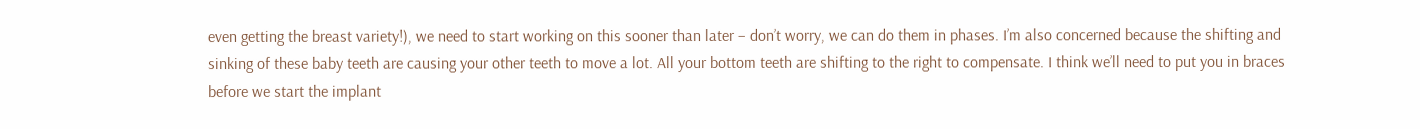even getting the breast variety!), we need to start working on this sooner than later – don’t worry, we can do them in phases. I’m also concerned because the shifting and sinking of these baby teeth are causing your other teeth to move a lot. All your bottom teeth are shifting to the right to compensate. I think we’ll need to put you in braces before we start the implant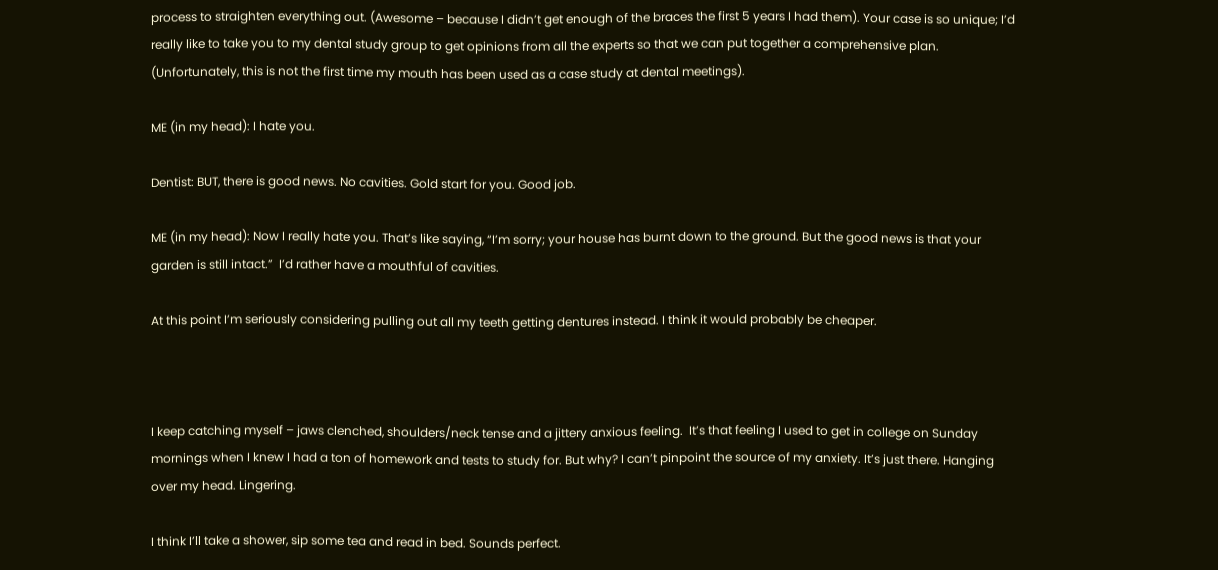process to straighten everything out. (Awesome – because I didn’t get enough of the braces the first 5 years I had them). Your case is so unique; I’d really like to take you to my dental study group to get opinions from all the experts so that we can put together a comprehensive plan. (Unfortunately, this is not the first time my mouth has been used as a case study at dental meetings).

ME (in my head): I hate you.

Dentist: BUT, there is good news. No cavities. Gold start for you. Good job.

ME (in my head): Now I really hate you. That’s like saying, “I’m sorry; your house has burnt down to the ground. But the good news is that your garden is still intact.”  I’d rather have a mouthful of cavities.

At this point I’m seriously considering pulling out all my teeth getting dentures instead. I think it would probably be cheaper.



I keep catching myself – jaws clenched, shoulders/neck tense and a jittery anxious feeling.  It’s that feeling I used to get in college on Sunday mornings when I knew I had a ton of homework and tests to study for. But why? I can’t pinpoint the source of my anxiety. It’s just there. Hanging over my head. Lingering.

I think I’ll take a shower, sip some tea and read in bed. Sounds perfect.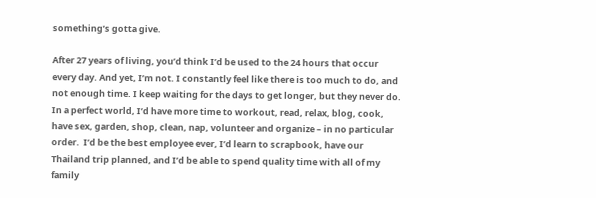something’s gotta give.

After 27 years of living, you’d think I’d be used to the 24 hours that occur every day. And yet, I’m not. I constantly feel like there is too much to do, and not enough time. I keep waiting for the days to get longer, but they never do. In a perfect world, I’d have more time to workout, read, relax, blog, cook, have sex, garden, shop, clean, nap, volunteer and organize – in no particular order.  I’d be the best employee ever, I’d learn to scrapbook, have our Thailand trip planned, and I’d be able to spend quality time with all of my family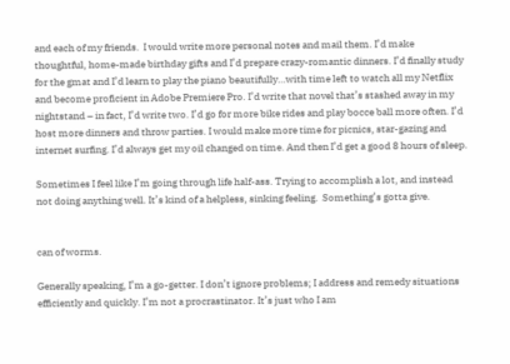and each of my friends.  I would write more personal notes and mail them. I’d make thoughtful, home-made birthday gifts and I’d prepare crazy-romantic dinners. I’d finally study for the gmat and I’d learn to play the piano beautifully…with time left to watch all my Netflix and become proficient in Adobe Premiere Pro. I’d write that novel that’s stashed away in my nightstand – in fact, I’d write two. I’d go for more bike rides and play bocce ball more often. I’d host more dinners and throw parties. I would make more time for picnics, star-gazing and internet surfing. I’d always get my oil changed on time. And then I’d get a good 8 hours of sleep.

Sometimes I feel like I’m going through life half-ass. Trying to accomplish a lot, and instead not doing anything well. It’s kind of a helpless, sinking feeling.  Something’s gotta give.


can of worms.

Generally speaking, I’m a go-getter. I don’t ignore problems; I address and remedy situations efficiently and quickly. I’m not a procrastinator. It’s just who I am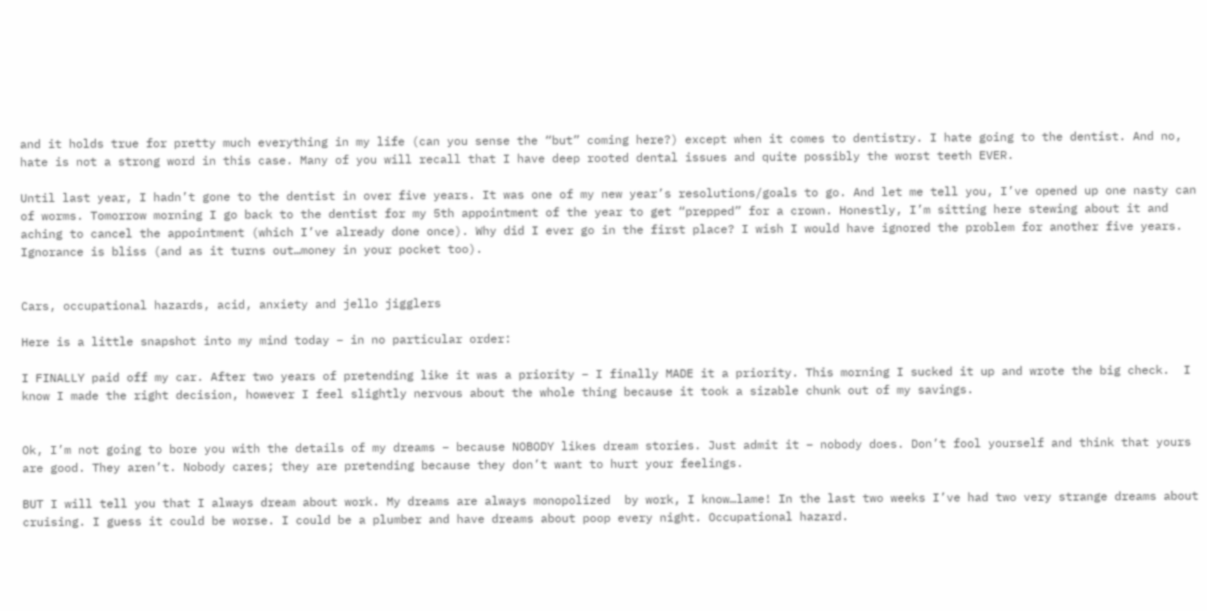and it holds true for pretty much everything in my life (can you sense the “but” coming here?) except when it comes to dentistry. I hate going to the dentist. And no, hate is not a strong word in this case. Many of you will recall that I have deep rooted dental issues and quite possibly the worst teeth EVER.

Until last year, I hadn’t gone to the dentist in over five years. It was one of my new year’s resolutions/goals to go. And let me tell you, I’ve opened up one nasty can of worms. Tomorrow morning I go back to the dentist for my 5th appointment of the year to get “prepped” for a crown. Honestly, I’m sitting here stewing about it and aching to cancel the appointment (which I’ve already done once). Why did I ever go in the first place? I wish I would have ignored the problem for another five years. Ignorance is bliss (and as it turns out…money in your pocket too).


Cars, occupational hazards, acid, anxiety and jello jigglers

Here is a little snapshot into my mind today – in no particular order:

I FINALLY paid off my car. After two years of pretending like it was a priority – I finally MADE it a priority. This morning I sucked it up and wrote the big check.  I know I made the right decision, however I feel slightly nervous about the whole thing because it took a sizable chunk out of my savings.


Ok, I’m not going to bore you with the details of my dreams – because NOBODY likes dream stories. Just admit it – nobody does. Don’t fool yourself and think that yours are good. They aren’t. Nobody cares; they are pretending because they don’t want to hurt your feelings.

BUT I will tell you that I always dream about work. My dreams are always monopolized  by work, I know…lame! In the last two weeks I’ve had two very strange dreams about cruising. I guess it could be worse. I could be a plumber and have dreams about poop every night. Occupational hazard.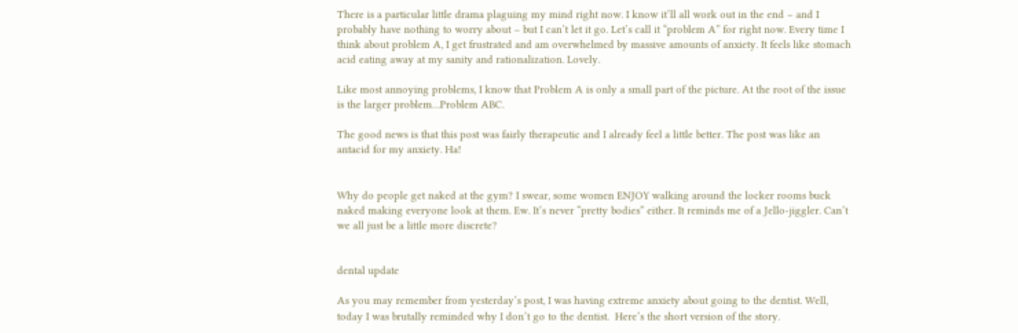There is a particular little drama plaguing my mind right now. I know it’ll all work out in the end – and I probably have nothing to worry about – but I can’t let it go. Let’s call it “problem A” for right now. Every time I think about problem A, I get frustrated and am overwhelmed by massive amounts of anxiety. It feels like stomach acid eating away at my sanity and rationalization. Lovely.

Like most annoying problems, I know that Problem A is only a small part of the picture. At the root of the issue is the larger problem…Problem ABC.

The good news is that this post was fairly therapeutic and I already feel a little better. The post was like an antacid for my anxiety. Ha!


Why do people get naked at the gym? I swear, some women ENJOY walking around the locker rooms buck naked making everyone look at them. Ew. It’s never “pretty bodies” either. It reminds me of a Jello-jiggler. Can’t we all just be a little more discrete?


dental update

As you may remember from yesterday’s post, I was having extreme anxiety about going to the dentist. Well, today I was brutally reminded why I don’t go to the dentist.  Here’s the short version of the story.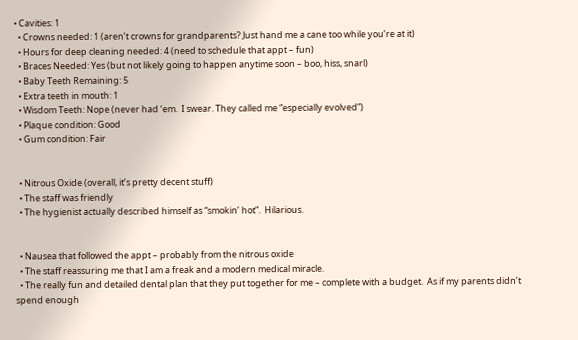• Cavities: 1
  • Crowns needed: 1 (aren’t crowns for grandparents? Just hand me a cane too while you’re at it)
  • Hours for deep cleaning needed: 4 (need to schedule that appt – fun)
  • Braces Needed: Yes (but not likely going to happen anytime soon – boo, hiss, snarl)
  • Baby Teeth Remaining: 5
  • Extra teeth in mouth: 1
  • Wisdom Teeth: Nope (never had ‘em.  I swear. They called me “especially evolved”)
  • Plaque condition: Good
  • Gum condition: Fair


  • Nitrous Oxide (overall, it’s pretty decent stuff)
  • The staff was friendly
  • The hygienist actually described himself as “smokin’ hot”.  Hilarious.


  • Nausea that followed the appt – probably from the nitrous oxide
  • The staff reassuring me that I am a freak and a modern medical miracle.
  • The really fun and detailed dental plan that they put together for me – complete with a budget.  As if my parents didn’t spend enough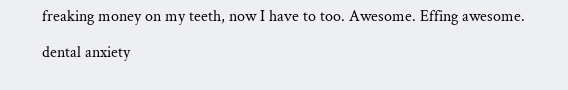freaking money on my teeth, now I have to too. Awesome. Effing awesome.

dental anxiety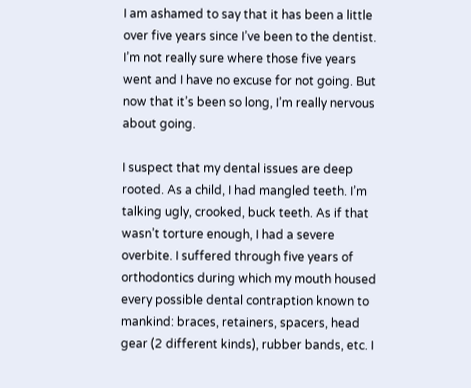I am ashamed to say that it has been a little over five years since I’ve been to the dentist. I’m not really sure where those five years went and I have no excuse for not going. But now that it’s been so long, I’m really nervous about going.

I suspect that my dental issues are deep rooted. As a child, I had mangled teeth. I’m talking ugly, crooked, buck teeth. As if that wasn’t torture enough, I had a severe overbite. I suffered through five years of orthodontics during which my mouth housed every possible dental contraption known to mankind: braces, retainers, spacers, head gear (2 different kinds), rubber bands, etc. I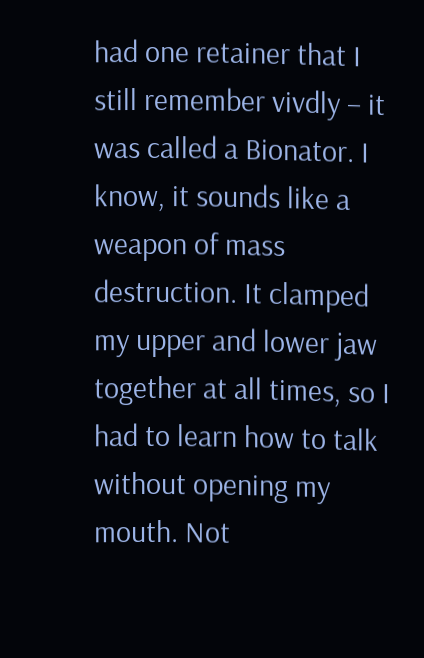had one retainer that I still remember vivdly – it was called a Bionator. I know, it sounds like a weapon of mass destruction. It clamped my upper and lower jaw together at all times, so I had to learn how to talk without opening my mouth. Not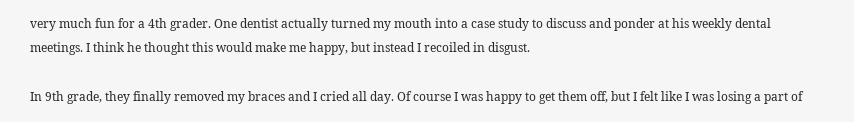very much fun for a 4th grader. One dentist actually turned my mouth into a case study to discuss and ponder at his weekly dental meetings. I think he thought this would make me happy, but instead I recoiled in disgust.

In 9th grade, they finally removed my braces and I cried all day. Of course I was happy to get them off, but I felt like I was losing a part of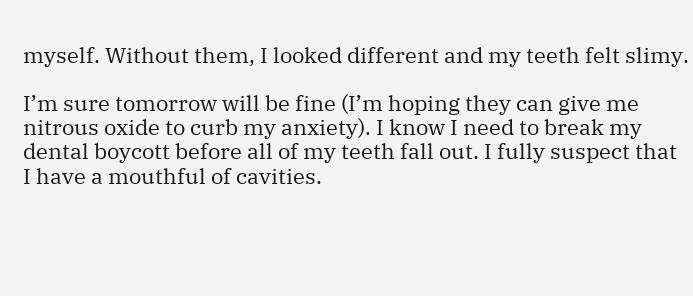myself. Without them, I looked different and my teeth felt slimy.

I’m sure tomorrow will be fine (I’m hoping they can give me nitrous oxide to curb my anxiety). I know I need to break my dental boycott before all of my teeth fall out. I fully suspect that I have a mouthful of cavities.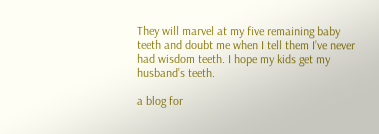They will marvel at my five remaining baby teeth and doubt me when I tell them I’ve never had wisdom teeth. I hope my kids get my husband’s teeth.

a blog for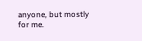anyone, but mostly for me.